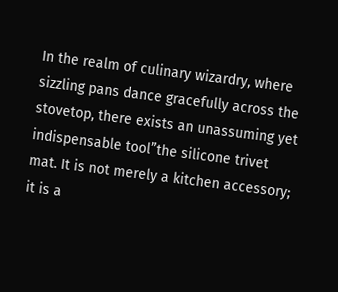In the realm of culinary wizardry, where sizzling pans dance gracefully across the stovetop, there exists an unassuming yet indispensable tool”the silicone trivet mat. It is not merely a kitchen accessory; it is a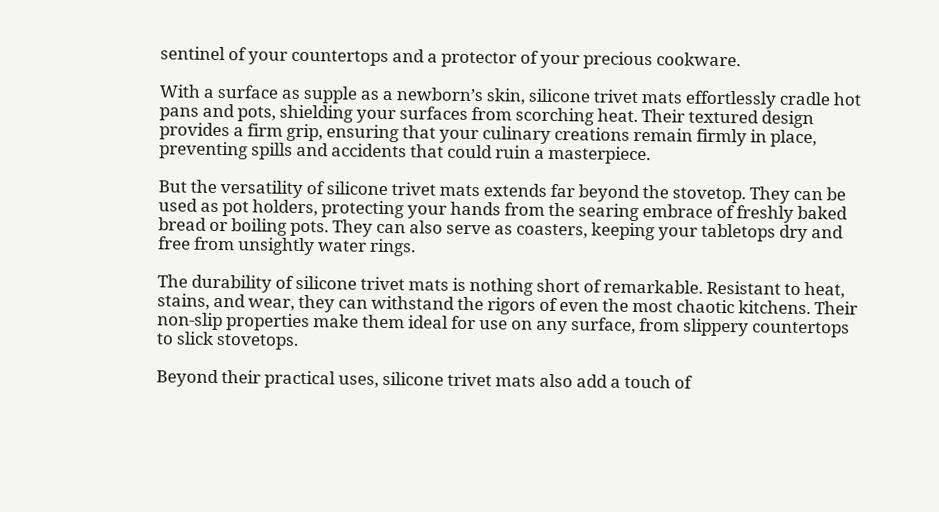sentinel of your countertops and a protector of your precious cookware.

With a surface as supple as a newborn’s skin, silicone trivet mats effortlessly cradle hot pans and pots, shielding your surfaces from scorching heat. Their textured design provides a firm grip, ensuring that your culinary creations remain firmly in place, preventing spills and accidents that could ruin a masterpiece.

But the versatility of silicone trivet mats extends far beyond the stovetop. They can be used as pot holders, protecting your hands from the searing embrace of freshly baked bread or boiling pots. They can also serve as coasters, keeping your tabletops dry and free from unsightly water rings.

The durability of silicone trivet mats is nothing short of remarkable. Resistant to heat, stains, and wear, they can withstand the rigors of even the most chaotic kitchens. Their non-slip properties make them ideal for use on any surface, from slippery countertops to slick stovetops.

Beyond their practical uses, silicone trivet mats also add a touch of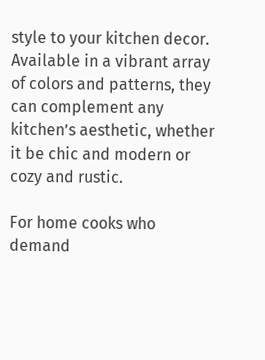style to your kitchen decor. Available in a vibrant array of colors and patterns, they can complement any kitchen’s aesthetic, whether it be chic and modern or cozy and rustic.

For home cooks who demand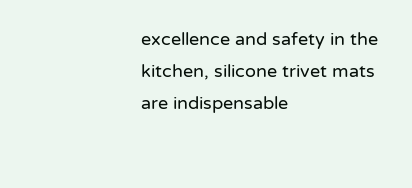excellence and safety in the kitchen, silicone trivet mats are indispensable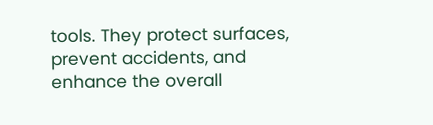tools. They protect surfaces, prevent accidents, and enhance the overall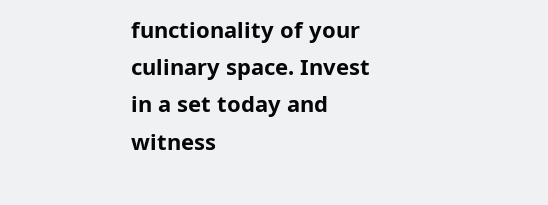functionality of your culinary space. Invest in a set today and witness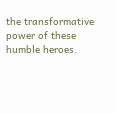the transformative power of these humble heroes.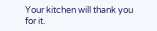Your kitchen will thank you for it.